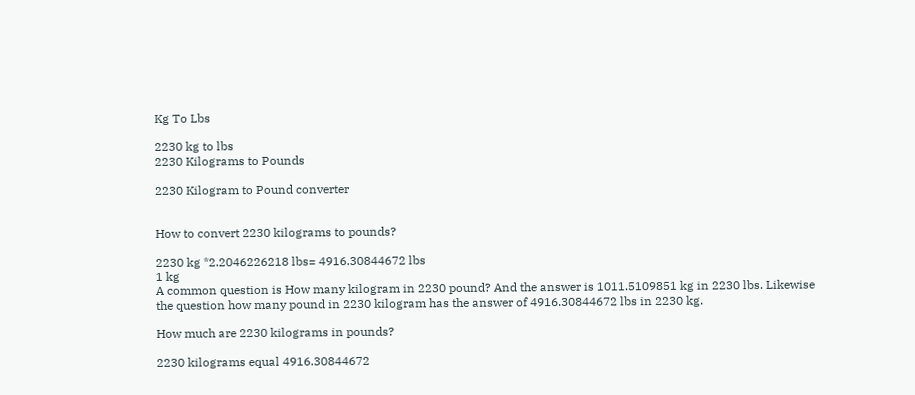Kg To Lbs

2230 kg to lbs
2230 Kilograms to Pounds

2230 Kilogram to Pound converter


How to convert 2230 kilograms to pounds?

2230 kg *2.2046226218 lbs= 4916.30844672 lbs
1 kg
A common question is How many kilogram in 2230 pound? And the answer is 1011.5109851 kg in 2230 lbs. Likewise the question how many pound in 2230 kilogram has the answer of 4916.30844672 lbs in 2230 kg.

How much are 2230 kilograms in pounds?

2230 kilograms equal 4916.30844672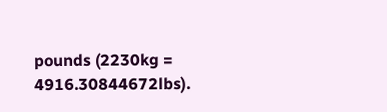pounds (2230kg = 4916.30844672lbs).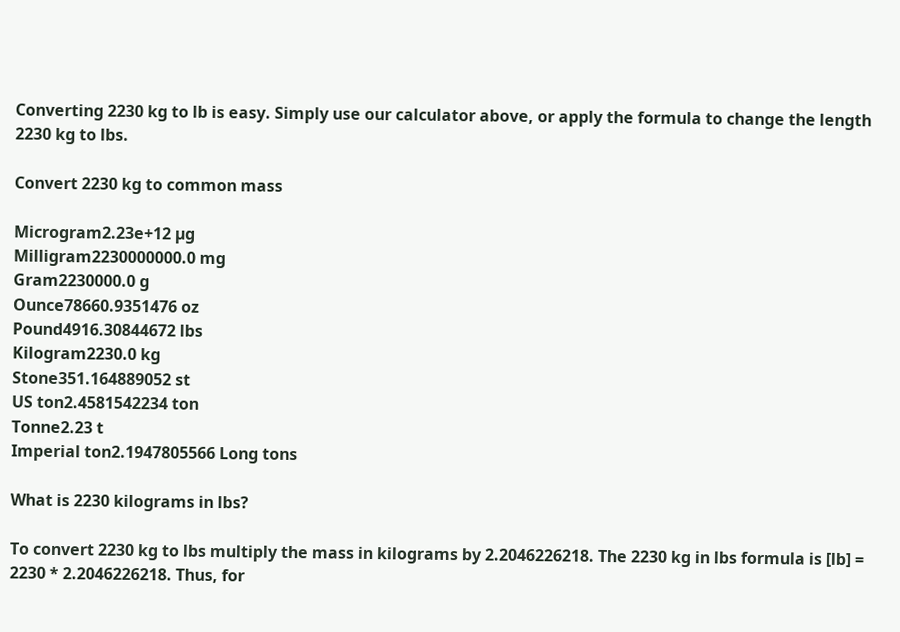Converting 2230 kg to lb is easy. Simply use our calculator above, or apply the formula to change the length 2230 kg to lbs.

Convert 2230 kg to common mass

Microgram2.23e+12 µg
Milligram2230000000.0 mg
Gram2230000.0 g
Ounce78660.9351476 oz
Pound4916.30844672 lbs
Kilogram2230.0 kg
Stone351.164889052 st
US ton2.4581542234 ton
Tonne2.23 t
Imperial ton2.1947805566 Long tons

What is 2230 kilograms in lbs?

To convert 2230 kg to lbs multiply the mass in kilograms by 2.2046226218. The 2230 kg in lbs formula is [lb] = 2230 * 2.2046226218. Thus, for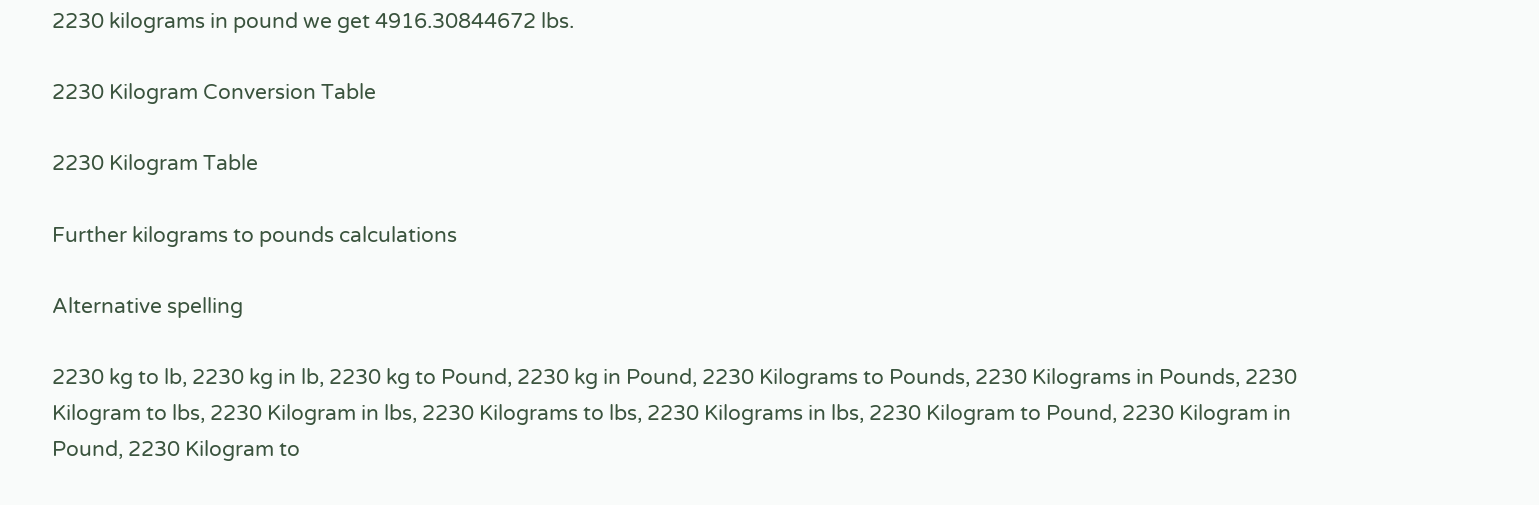2230 kilograms in pound we get 4916.30844672 lbs.

2230 Kilogram Conversion Table

2230 Kilogram Table

Further kilograms to pounds calculations

Alternative spelling

2230 kg to lb, 2230 kg in lb, 2230 kg to Pound, 2230 kg in Pound, 2230 Kilograms to Pounds, 2230 Kilograms in Pounds, 2230 Kilogram to lbs, 2230 Kilogram in lbs, 2230 Kilograms to lbs, 2230 Kilograms in lbs, 2230 Kilogram to Pound, 2230 Kilogram in Pound, 2230 Kilogram to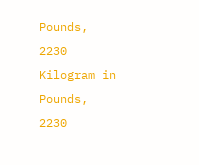Pounds, 2230 Kilogram in Pounds, 2230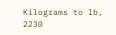Kilograms to lb, 2230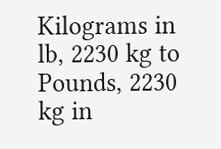Kilograms in lb, 2230 kg to Pounds, 2230 kg in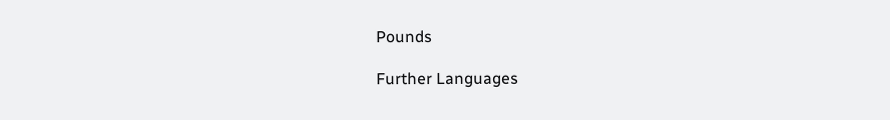Pounds

Further Languages